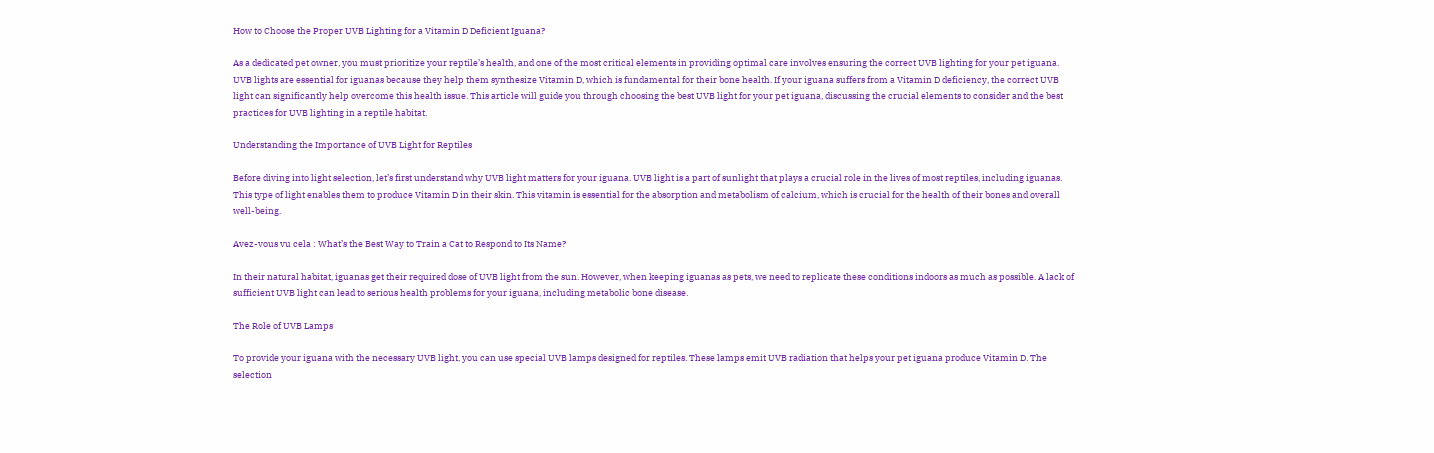How to Choose the Proper UVB Lighting for a Vitamin D Deficient Iguana?

As a dedicated pet owner, you must prioritize your reptile’s health, and one of the most critical elements in providing optimal care involves ensuring the correct UVB lighting for your pet iguana. UVB lights are essential for iguanas because they help them synthesize Vitamin D, which is fundamental for their bone health. If your iguana suffers from a Vitamin D deficiency, the correct UVB light can significantly help overcome this health issue. This article will guide you through choosing the best UVB light for your pet iguana, discussing the crucial elements to consider and the best practices for UVB lighting in a reptile habitat.

Understanding the Importance of UVB Light for Reptiles

Before diving into light selection, let’s first understand why UVB light matters for your iguana. UVB light is a part of sunlight that plays a crucial role in the lives of most reptiles, including iguanas. This type of light enables them to produce Vitamin D in their skin. This vitamin is essential for the absorption and metabolism of calcium, which is crucial for the health of their bones and overall well-being.

Avez-vous vu cela : What’s the Best Way to Train a Cat to Respond to Its Name?

In their natural habitat, iguanas get their required dose of UVB light from the sun. However, when keeping iguanas as pets, we need to replicate these conditions indoors as much as possible. A lack of sufficient UVB light can lead to serious health problems for your iguana, including metabolic bone disease.

The Role of UVB Lamps

To provide your iguana with the necessary UVB light, you can use special UVB lamps designed for reptiles. These lamps emit UVB radiation that helps your pet iguana produce Vitamin D. The selection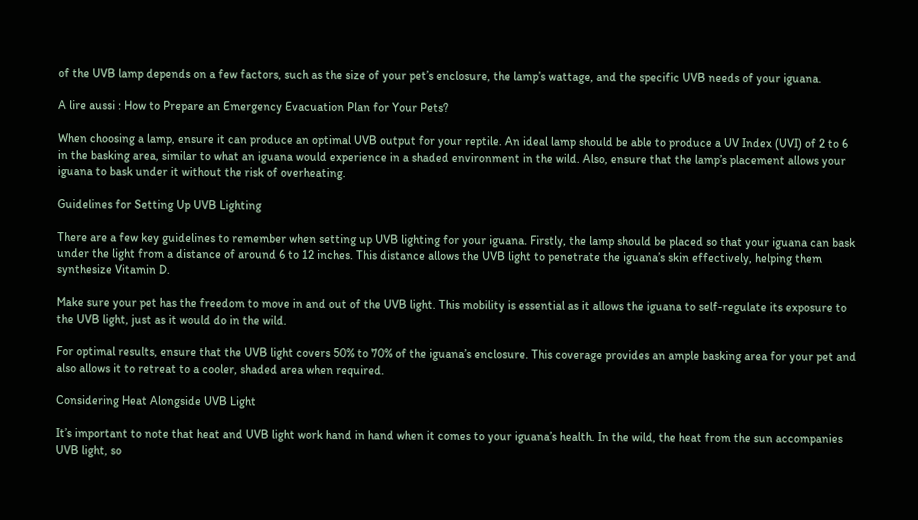of the UVB lamp depends on a few factors, such as the size of your pet’s enclosure, the lamp’s wattage, and the specific UVB needs of your iguana.

A lire aussi : How to Prepare an Emergency Evacuation Plan for Your Pets?

When choosing a lamp, ensure it can produce an optimal UVB output for your reptile. An ideal lamp should be able to produce a UV Index (UVI) of 2 to 6 in the basking area, similar to what an iguana would experience in a shaded environment in the wild. Also, ensure that the lamp’s placement allows your iguana to bask under it without the risk of overheating.

Guidelines for Setting Up UVB Lighting

There are a few key guidelines to remember when setting up UVB lighting for your iguana. Firstly, the lamp should be placed so that your iguana can bask under the light from a distance of around 6 to 12 inches. This distance allows the UVB light to penetrate the iguana’s skin effectively, helping them synthesize Vitamin D.

Make sure your pet has the freedom to move in and out of the UVB light. This mobility is essential as it allows the iguana to self-regulate its exposure to the UVB light, just as it would do in the wild.

For optimal results, ensure that the UVB light covers 50% to 70% of the iguana’s enclosure. This coverage provides an ample basking area for your pet and also allows it to retreat to a cooler, shaded area when required.

Considering Heat Alongside UVB Light

It’s important to note that heat and UVB light work hand in hand when it comes to your iguana’s health. In the wild, the heat from the sun accompanies UVB light, so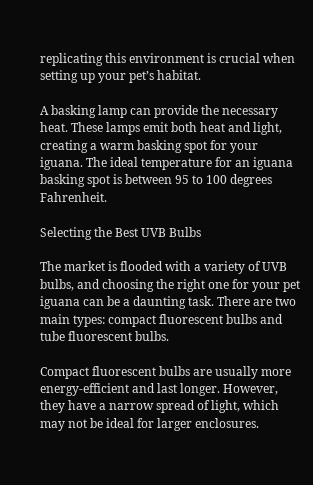replicating this environment is crucial when setting up your pet’s habitat.

A basking lamp can provide the necessary heat. These lamps emit both heat and light, creating a warm basking spot for your iguana. The ideal temperature for an iguana basking spot is between 95 to 100 degrees Fahrenheit.

Selecting the Best UVB Bulbs

The market is flooded with a variety of UVB bulbs, and choosing the right one for your pet iguana can be a daunting task. There are two main types: compact fluorescent bulbs and tube fluorescent bulbs.

Compact fluorescent bulbs are usually more energy-efficient and last longer. However, they have a narrow spread of light, which may not be ideal for larger enclosures.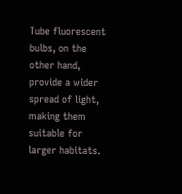Tube fluorescent bulbs, on the other hand, provide a wider spread of light, making them suitable for larger habitats.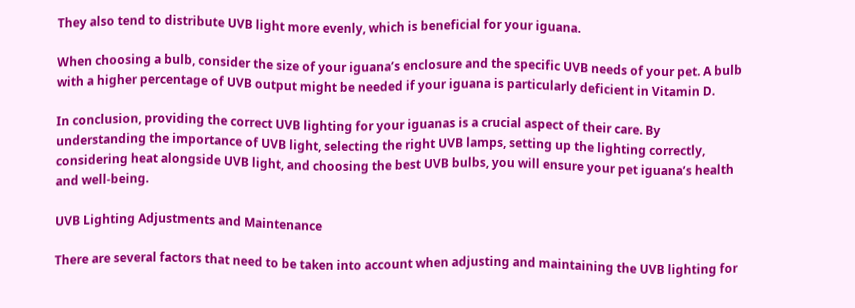They also tend to distribute UVB light more evenly, which is beneficial for your iguana.

When choosing a bulb, consider the size of your iguana’s enclosure and the specific UVB needs of your pet. A bulb with a higher percentage of UVB output might be needed if your iguana is particularly deficient in Vitamin D.

In conclusion, providing the correct UVB lighting for your iguanas is a crucial aspect of their care. By understanding the importance of UVB light, selecting the right UVB lamps, setting up the lighting correctly, considering heat alongside UVB light, and choosing the best UVB bulbs, you will ensure your pet iguana’s health and well-being.

UVB Lighting Adjustments and Maintenance

There are several factors that need to be taken into account when adjusting and maintaining the UVB lighting for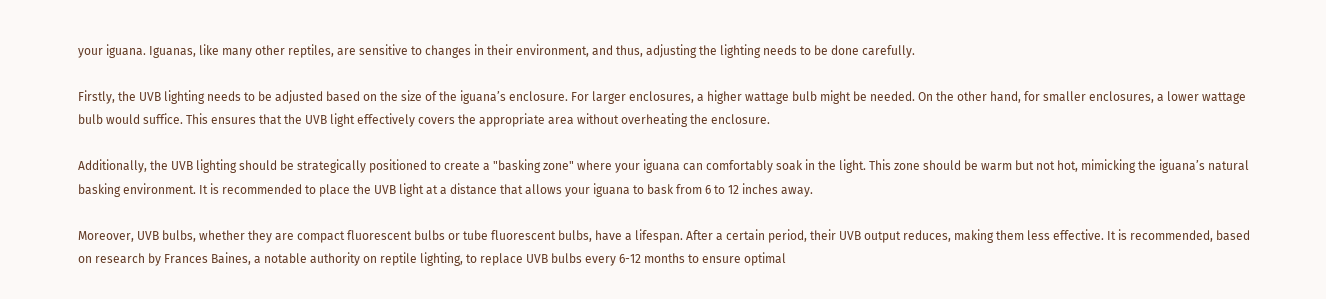your iguana. Iguanas, like many other reptiles, are sensitive to changes in their environment, and thus, adjusting the lighting needs to be done carefully.

Firstly, the UVB lighting needs to be adjusted based on the size of the iguana’s enclosure. For larger enclosures, a higher wattage bulb might be needed. On the other hand, for smaller enclosures, a lower wattage bulb would suffice. This ensures that the UVB light effectively covers the appropriate area without overheating the enclosure.

Additionally, the UVB lighting should be strategically positioned to create a "basking zone" where your iguana can comfortably soak in the light. This zone should be warm but not hot, mimicking the iguana’s natural basking environment. It is recommended to place the UVB light at a distance that allows your iguana to bask from 6 to 12 inches away.

Moreover, UVB bulbs, whether they are compact fluorescent bulbs or tube fluorescent bulbs, have a lifespan. After a certain period, their UVB output reduces, making them less effective. It is recommended, based on research by Frances Baines, a notable authority on reptile lighting, to replace UVB bulbs every 6-12 months to ensure optimal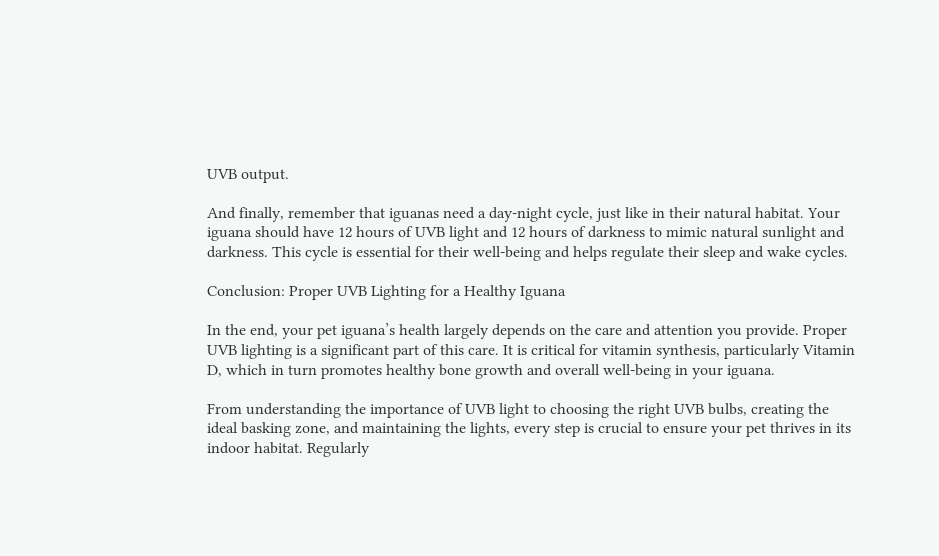UVB output.

And finally, remember that iguanas need a day-night cycle, just like in their natural habitat. Your iguana should have 12 hours of UVB light and 12 hours of darkness to mimic natural sunlight and darkness. This cycle is essential for their well-being and helps regulate their sleep and wake cycles.

Conclusion: Proper UVB Lighting for a Healthy Iguana

In the end, your pet iguana’s health largely depends on the care and attention you provide. Proper UVB lighting is a significant part of this care. It is critical for vitamin synthesis, particularly Vitamin D, which in turn promotes healthy bone growth and overall well-being in your iguana.

From understanding the importance of UVB light to choosing the right UVB bulbs, creating the ideal basking zone, and maintaining the lights, every step is crucial to ensure your pet thrives in its indoor habitat. Regularly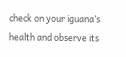check on your iguana’s health and observe its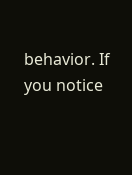behavior. If you notice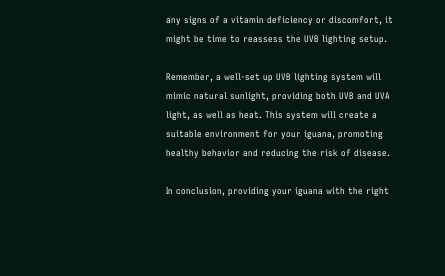any signs of a vitamin deficiency or discomfort, it might be time to reassess the UVB lighting setup.

Remember, a well-set up UVB lighting system will mimic natural sunlight, providing both UVB and UVA light, as well as heat. This system will create a suitable environment for your iguana, promoting healthy behavior and reducing the risk of disease.

In conclusion, providing your iguana with the right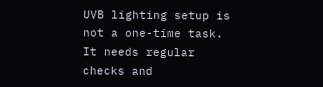UVB lighting setup is not a one-time task. It needs regular checks and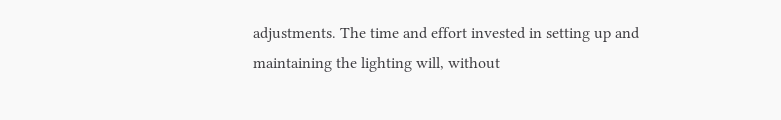adjustments. The time and effort invested in setting up and maintaining the lighting will, without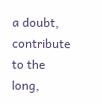a doubt, contribute to the long,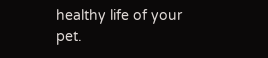healthy life of your pet.